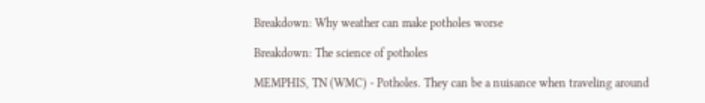Breakdown: Why weather can make potholes worse

Breakdown: The science of potholes

MEMPHIS, TN (WMC) - Potholes. They can be a nuisance when traveling around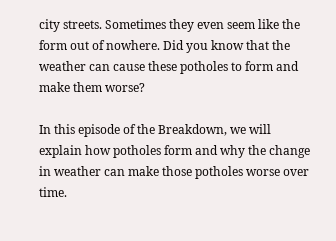city streets. Sometimes they even seem like the form out of nowhere. Did you know that the weather can cause these potholes to form and make them worse?

In this episode of the Breakdown, we will explain how potholes form and why the change in weather can make those potholes worse over time.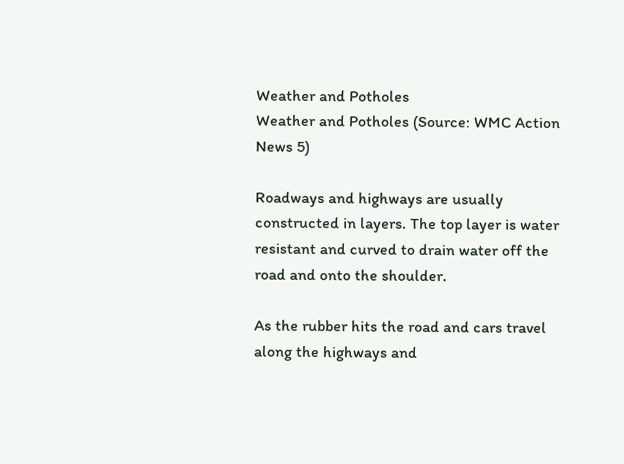Weather and Potholes
Weather and Potholes (Source: WMC Action News 5)

Roadways and highways are usually constructed in layers. The top layer is water resistant and curved to drain water off the road and onto the shoulder.

As the rubber hits the road and cars travel along the highways and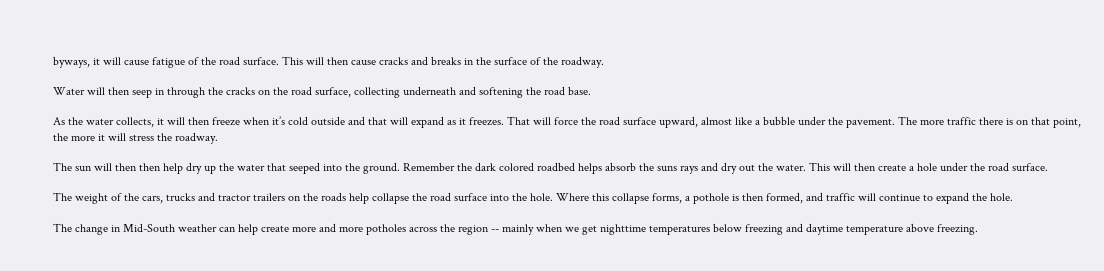byways, it will cause fatigue of the road surface. This will then cause cracks and breaks in the surface of the roadway.

Water will then seep in through the cracks on the road surface, collecting underneath and softening the road base.

As the water collects, it will then freeze when it’s cold outside and that will expand as it freezes. That will force the road surface upward, almost like a bubble under the pavement. The more traffic there is on that point, the more it will stress the roadway.

The sun will then then help dry up the water that seeped into the ground. Remember the dark colored roadbed helps absorb the suns rays and dry out the water. This will then create a hole under the road surface.

The weight of the cars, trucks and tractor trailers on the roads help collapse the road surface into the hole. Where this collapse forms, a pothole is then formed, and traffic will continue to expand the hole.

The change in Mid-South weather can help create more and more potholes across the region -- mainly when we get nighttime temperatures below freezing and daytime temperature above freezing.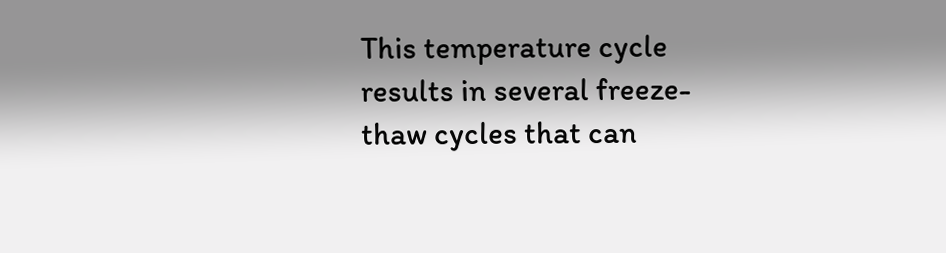This temperature cycle results in several freeze-thaw cycles that can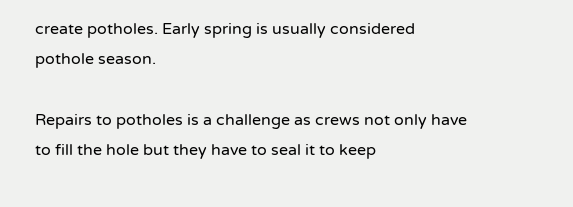create potholes. Early spring is usually considered pothole season.

Repairs to potholes is a challenge as crews not only have to fill the hole but they have to seal it to keep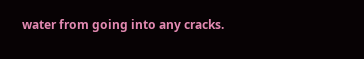water from going into any cracks.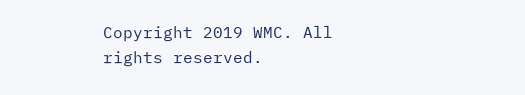Copyright 2019 WMC. All rights reserved.